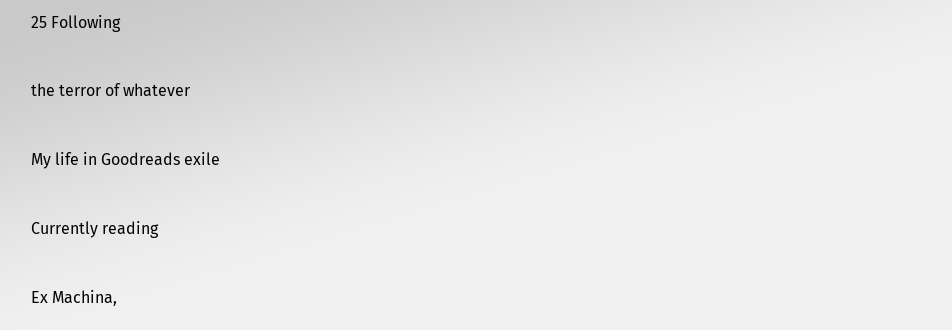25 Following

the terror of whatever

My life in Goodreads exile

Currently reading

Ex Machina,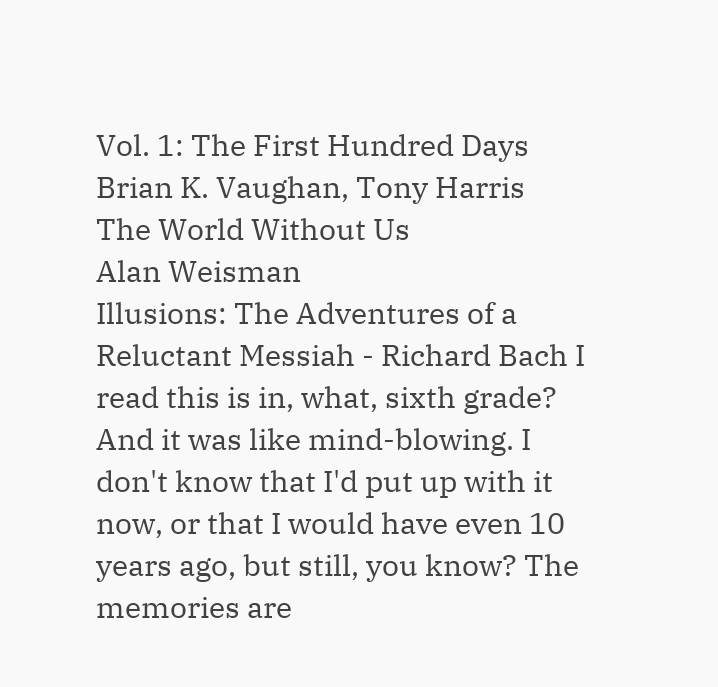Vol. 1: The First Hundred Days
Brian K. Vaughan, Tony Harris
The World Without Us
Alan Weisman
Illusions: The Adventures of a Reluctant Messiah - Richard Bach I read this is in, what, sixth grade? And it was like mind-blowing. I don't know that I'd put up with it now, or that I would have even 10 years ago, but still, you know? The memories are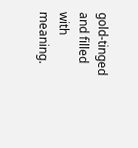gold-tinged and filled with meaning.